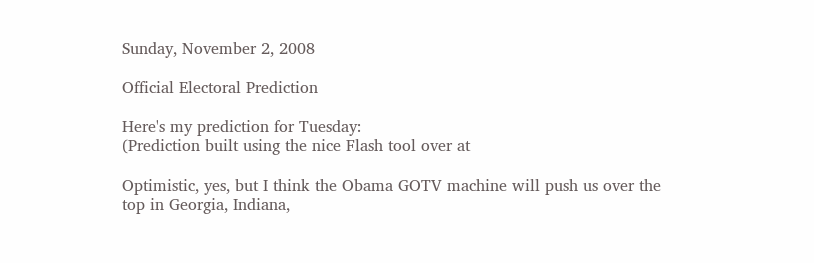Sunday, November 2, 2008

Official Electoral Prediction

Here's my prediction for Tuesday:
(Prediction built using the nice Flash tool over at

Optimistic, yes, but I think the Obama GOTV machine will push us over the top in Georgia, Indiana,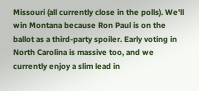Missouri (all currently close in the polls). We'll win Montana because Ron Paul is on the ballot as a third-party spoiler. Early voting in North Carolina is massive too, and we currently enjoy a slim lead in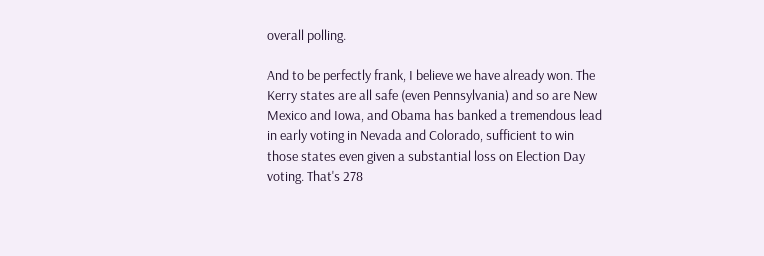overall polling.

And to be perfectly frank, I believe we have already won. The Kerry states are all safe (even Pennsylvania) and so are New Mexico and Iowa, and Obama has banked a tremendous lead in early voting in Nevada and Colorado, sufficient to win those states even given a substantial loss on Election Day voting. That's 278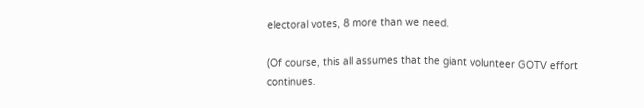electoral votes, 8 more than we need.

(Of course, this all assumes that the giant volunteer GOTV effort continues.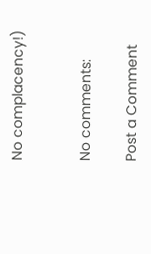No complacency!)


No comments:

Post a Comment